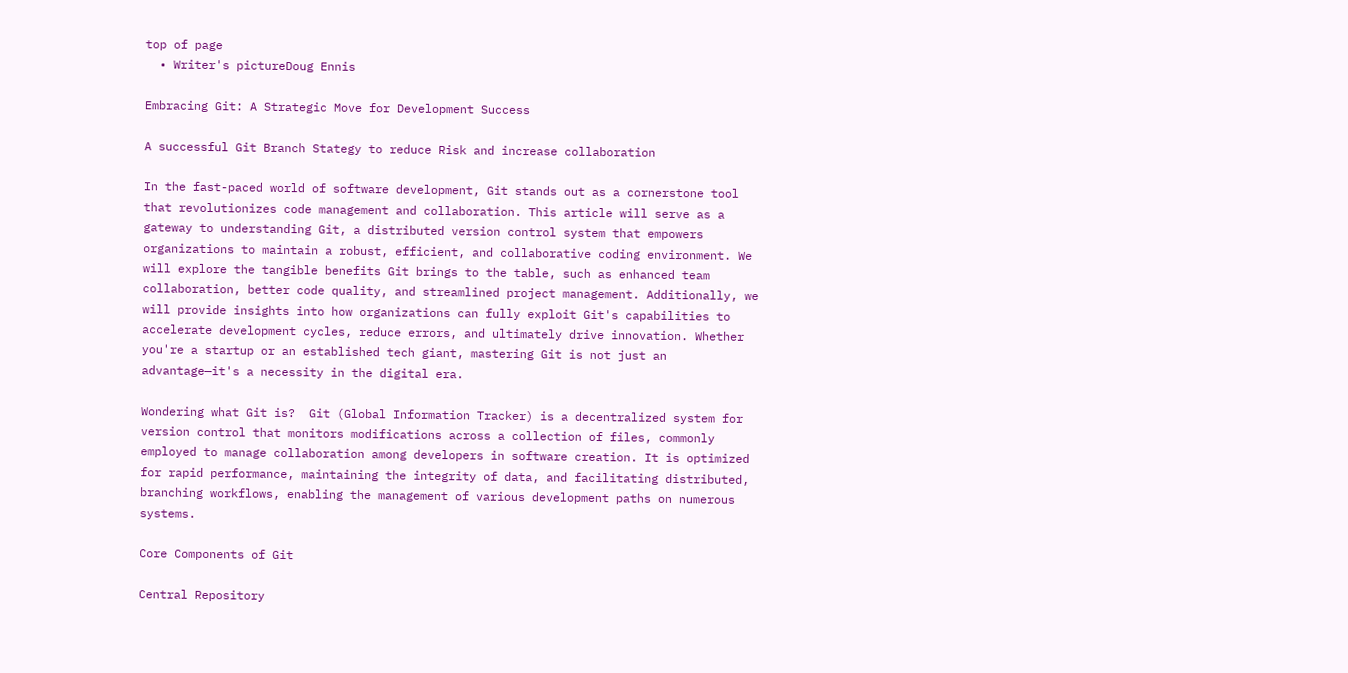top of page
  • Writer's pictureDoug Ennis

Embracing Git: A Strategic Move for Development Success

A successful Git Branch Stategy to reduce Risk and increase collaboration

In the fast-paced world of software development, Git stands out as a cornerstone tool that revolutionizes code management and collaboration. This article will serve as a gateway to understanding Git, a distributed version control system that empowers organizations to maintain a robust, efficient, and collaborative coding environment. We will explore the tangible benefits Git brings to the table, such as enhanced team collaboration, better code quality, and streamlined project management. Additionally, we will provide insights into how organizations can fully exploit Git's capabilities to accelerate development cycles, reduce errors, and ultimately drive innovation. Whether you're a startup or an established tech giant, mastering Git is not just an advantage—it's a necessity in the digital era.

Wondering what Git is?  Git (Global Information Tracker) is a decentralized system for version control that monitors modifications across a collection of files, commonly employed to manage collaboration among developers in software creation. It is optimized for rapid performance, maintaining the integrity of data, and facilitating distributed, branching workflows, enabling the management of various development paths on numerous systems.

Core Components of Git

Central Repository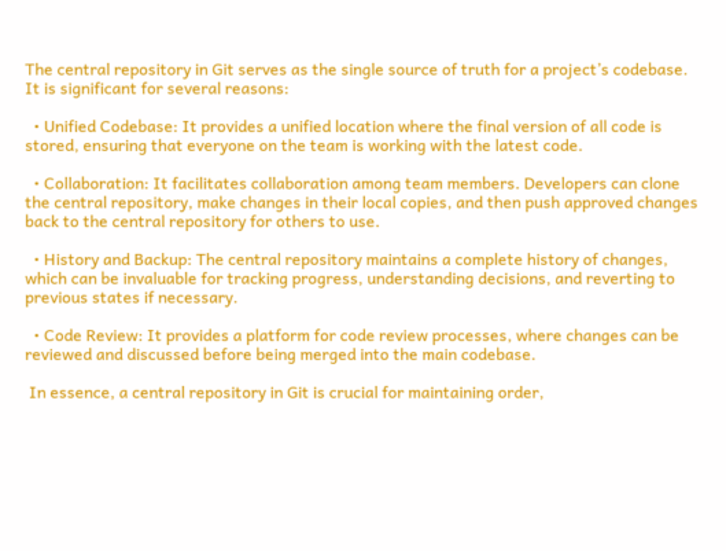The central repository in Git serves as the single source of truth for a project’s codebase. It is significant for several reasons:

  • Unified Codebase: It provides a unified location where the final version of all code is stored, ensuring that everyone on the team is working with the latest code.

  • Collaboration: It facilitates collaboration among team members. Developers can clone the central repository, make changes in their local copies, and then push approved changes back to the central repository for others to use.

  • History and Backup: The central repository maintains a complete history of changes, which can be invaluable for tracking progress, understanding decisions, and reverting to previous states if necessary.

  • Code Review: It provides a platform for code review processes, where changes can be reviewed and discussed before being merged into the main codebase.

 In essence, a central repository in Git is crucial for maintaining order,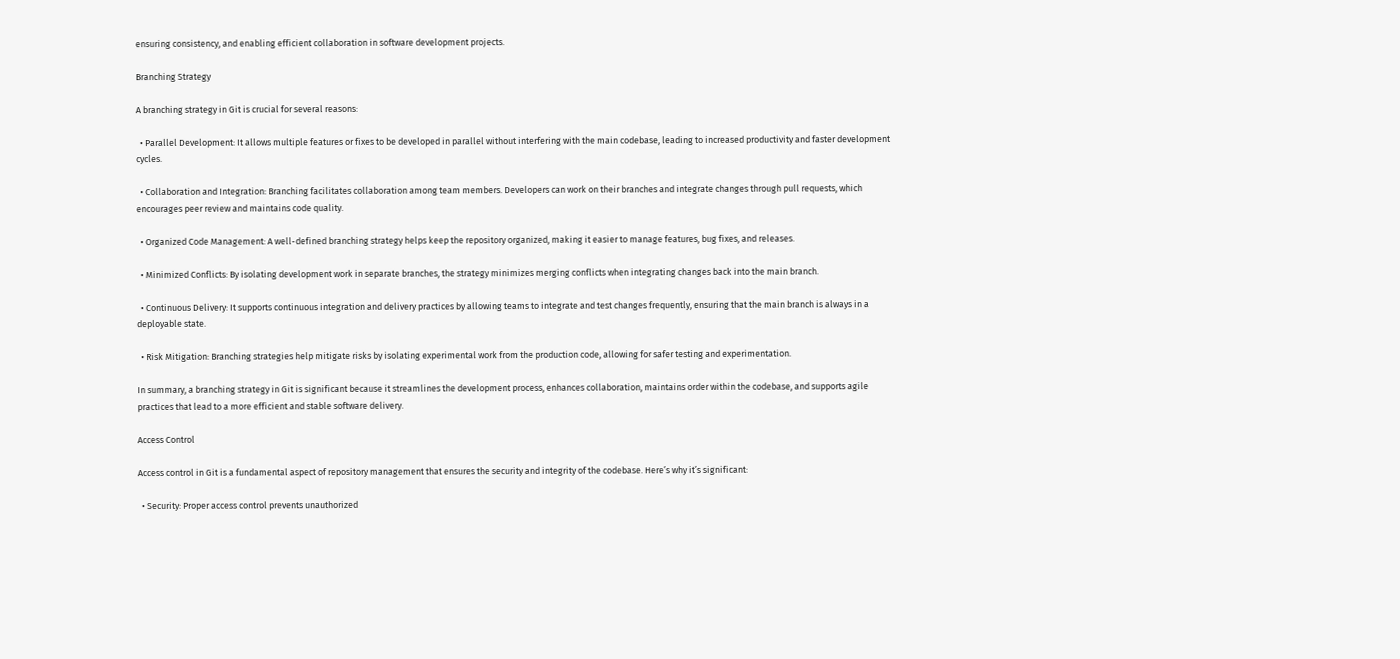ensuring consistency, and enabling efficient collaboration in software development projects.

Branching Strategy

A branching strategy in Git is crucial for several reasons:

  • Parallel Development: It allows multiple features or fixes to be developed in parallel without interfering with the main codebase, leading to increased productivity and faster development cycles.

  • Collaboration and Integration: Branching facilitates collaboration among team members. Developers can work on their branches and integrate changes through pull requests, which encourages peer review and maintains code quality.

  • Organized Code Management: A well-defined branching strategy helps keep the repository organized, making it easier to manage features, bug fixes, and releases.

  • Minimized Conflicts: By isolating development work in separate branches, the strategy minimizes merging conflicts when integrating changes back into the main branch.

  • Continuous Delivery: It supports continuous integration and delivery practices by allowing teams to integrate and test changes frequently, ensuring that the main branch is always in a deployable state.

  • Risk Mitigation: Branching strategies help mitigate risks by isolating experimental work from the production code, allowing for safer testing and experimentation.

In summary, a branching strategy in Git is significant because it streamlines the development process, enhances collaboration, maintains order within the codebase, and supports agile practices that lead to a more efficient and stable software delivery.

Access Control

Access control in Git is a fundamental aspect of repository management that ensures the security and integrity of the codebase. Here’s why it’s significant:

  • Security: Proper access control prevents unauthorized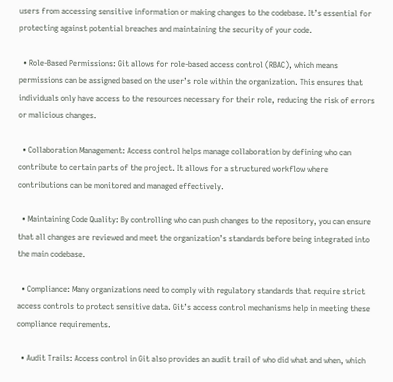users from accessing sensitive information or making changes to the codebase. It’s essential for protecting against potential breaches and maintaining the security of your code.

  • Role-Based Permissions: Git allows for role-based access control (RBAC), which means permissions can be assigned based on the user’s role within the organization. This ensures that individuals only have access to the resources necessary for their role, reducing the risk of errors or malicious changes.

  • Collaboration Management: Access control helps manage collaboration by defining who can contribute to certain parts of the project. It allows for a structured workflow where contributions can be monitored and managed effectively.

  • Maintaining Code Quality: By controlling who can push changes to the repository, you can ensure that all changes are reviewed and meet the organization’s standards before being integrated into the main codebase.

  • Compliance: Many organizations need to comply with regulatory standards that require strict access controls to protect sensitive data. Git’s access control mechanisms help in meeting these compliance requirements.

  • Audit Trails: Access control in Git also provides an audit trail of who did what and when, which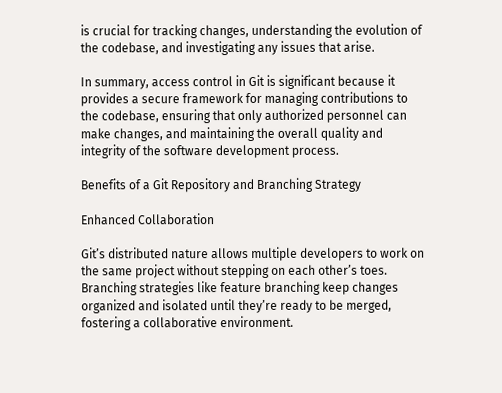is crucial for tracking changes, understanding the evolution of the codebase, and investigating any issues that arise.

In summary, access control in Git is significant because it provides a secure framework for managing contributions to the codebase, ensuring that only authorized personnel can make changes, and maintaining the overall quality and integrity of the software development process.

Benefits of a Git Repository and Branching Strategy

Enhanced Collaboration

Git’s distributed nature allows multiple developers to work on the same project without stepping on each other’s toes. Branching strategies like feature branching keep changes organized and isolated until they’re ready to be merged, fostering a collaborative environment.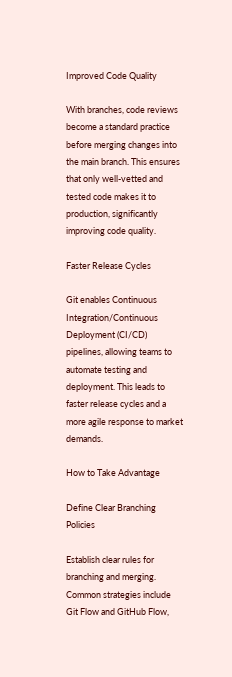Improved Code Quality

With branches, code reviews become a standard practice before merging changes into the main branch. This ensures that only well-vetted and tested code makes it to production, significantly improving code quality.

Faster Release Cycles

Git enables Continuous Integration/Continuous Deployment (CI/CD) pipelines, allowing teams to automate testing and deployment. This leads to faster release cycles and a more agile response to market demands.

How to Take Advantage

Define Clear Branching Policies

Establish clear rules for branching and merging. Common strategies include Git Flow and GitHub Flow,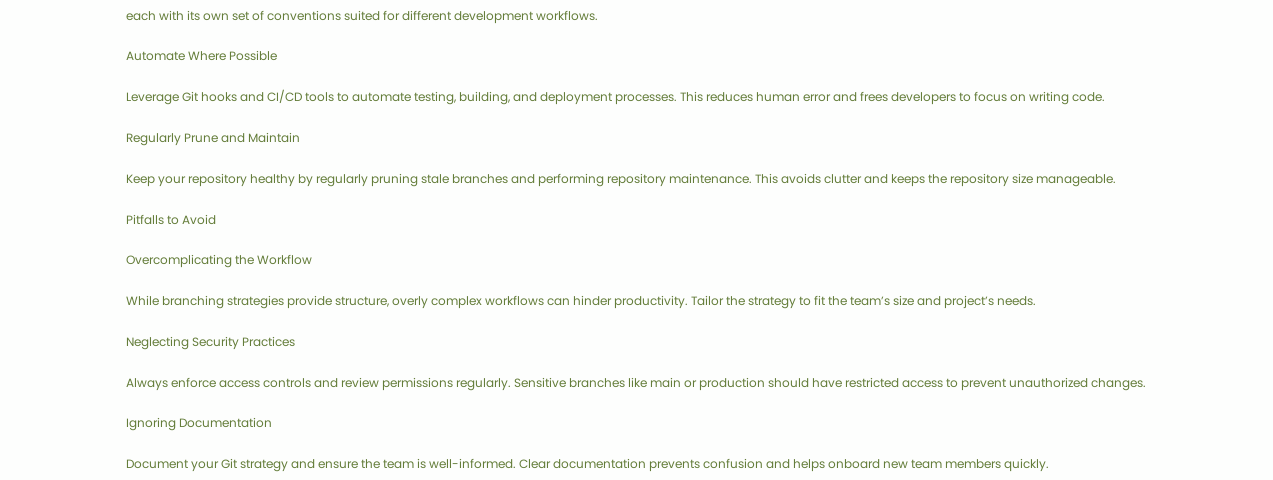each with its own set of conventions suited for different development workflows.

Automate Where Possible

Leverage Git hooks and CI/CD tools to automate testing, building, and deployment processes. This reduces human error and frees developers to focus on writing code.

Regularly Prune and Maintain

Keep your repository healthy by regularly pruning stale branches and performing repository maintenance. This avoids clutter and keeps the repository size manageable.

Pitfalls to Avoid

Overcomplicating the Workflow

While branching strategies provide structure, overly complex workflows can hinder productivity. Tailor the strategy to fit the team’s size and project’s needs.

Neglecting Security Practices

Always enforce access controls and review permissions regularly. Sensitive branches like main or production should have restricted access to prevent unauthorized changes.

Ignoring Documentation

Document your Git strategy and ensure the team is well-informed. Clear documentation prevents confusion and helps onboard new team members quickly.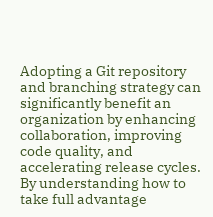Adopting a Git repository and branching strategy can significantly benefit an organization by enhancing collaboration, improving code quality, and accelerating release cycles. By understanding how to take full advantage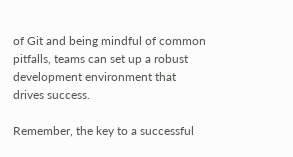of Git and being mindful of common pitfalls, teams can set up a robust development environment that drives success.

Remember, the key to a successful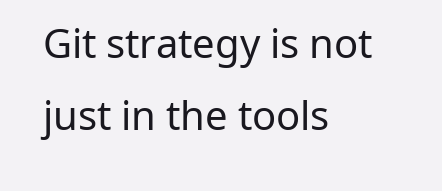Git strategy is not just in the tools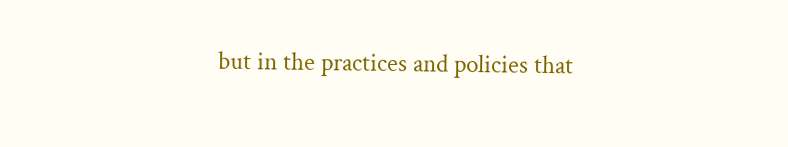but in the practices and policies that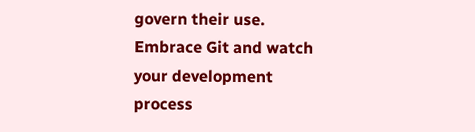govern their use. Embrace Git and watch your development process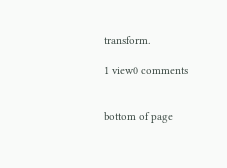transform.

1 view0 comments


bottom of page